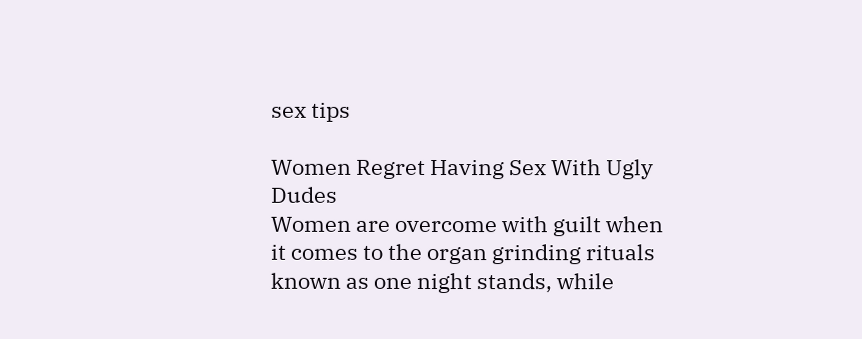sex tips

Women Regret Having Sex With Ugly Dudes
Women are overcome with guilt when it comes to the organ grinding rituals known as one night stands, while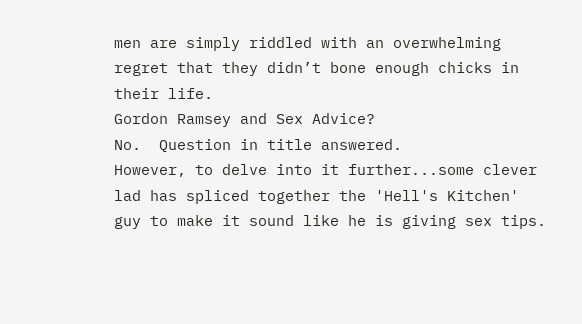men are simply riddled with an overwhelming regret that they didn’t bone enough chicks in their life.
Gordon Ramsey and Sex Advice?
No.  Question in title answered.
However, to delve into it further...some clever lad has spliced together the 'Hell's Kitchen' guy to make it sound like he is giving sex tips.